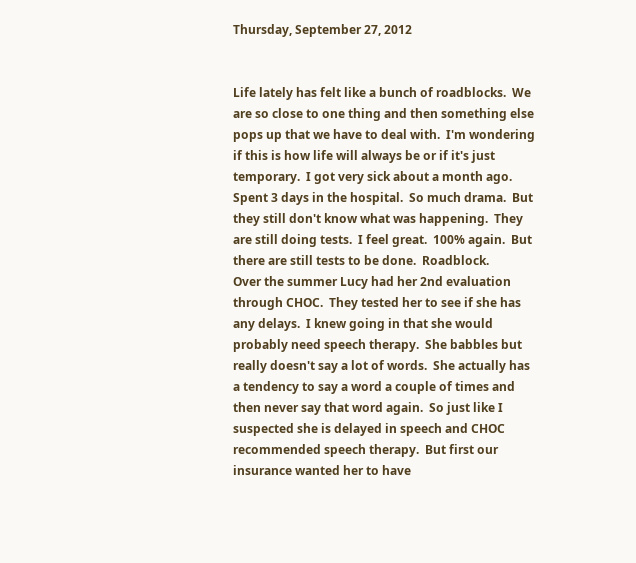Thursday, September 27, 2012


Life lately has felt like a bunch of roadblocks.  We are so close to one thing and then something else pops up that we have to deal with.  I'm wondering if this is how life will always be or if it's just temporary.  I got very sick about a month ago.  Spent 3 days in the hospital.  So much drama.  But they still don't know what was happening.  They are still doing tests.  I feel great.  100% again.  But there are still tests to be done.  Roadblock.
Over the summer Lucy had her 2nd evaluation through CHOC.  They tested her to see if she has any delays.  I knew going in that she would probably need speech therapy.  She babbles but really doesn't say a lot of words.  She actually has a tendency to say a word a couple of times and then never say that word again.  So just like I suspected she is delayed in speech and CHOC recommended speech therapy.  But first our insurance wanted her to have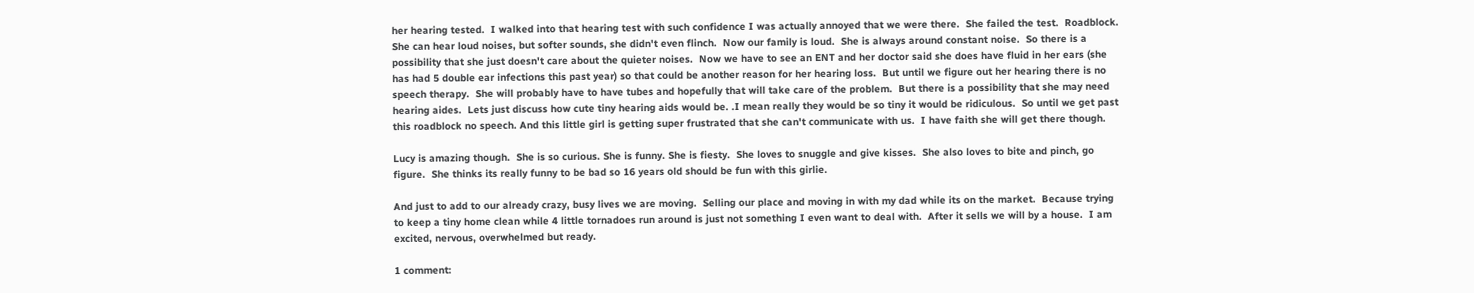her hearing tested.  I walked into that hearing test with such confidence I was actually annoyed that we were there.  She failed the test.  Roadblock.  She can hear loud noises, but softer sounds, she didn't even flinch.  Now our family is loud.  She is always around constant noise.  So there is a possibility that she just doesn't care about the quieter noises.  Now we have to see an ENT and her doctor said she does have fluid in her ears (she has had 5 double ear infections this past year) so that could be another reason for her hearing loss.  But until we figure out her hearing there is no speech therapy.  She will probably have to have tubes and hopefully that will take care of the problem.  But there is a possibility that she may need hearing aides.  Lets just discuss how cute tiny hearing aids would be. .I mean really they would be so tiny it would be ridiculous.  So until we get past this roadblock no speech. And this little girl is getting super frustrated that she can't communicate with us.  I have faith she will get there though.

Lucy is amazing though.  She is so curious. She is funny. She is fiesty.  She loves to snuggle and give kisses.  She also loves to bite and pinch, go figure.  She thinks its really funny to be bad so 16 years old should be fun with this girlie.

And just to add to our already crazy, busy lives we are moving.  Selling our place and moving in with my dad while its on the market.  Because trying to keep a tiny home clean while 4 little tornadoes run around is just not something I even want to deal with.  After it sells we will by a house.  I am excited, nervous, overwhelmed but ready.

1 comment: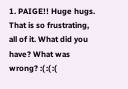1. PAIGE!! Huge hugs. That is so frustrating, all of it. What did you have? What was wrong? :( :( :(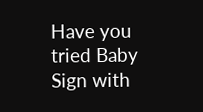Have you tried Baby Sign with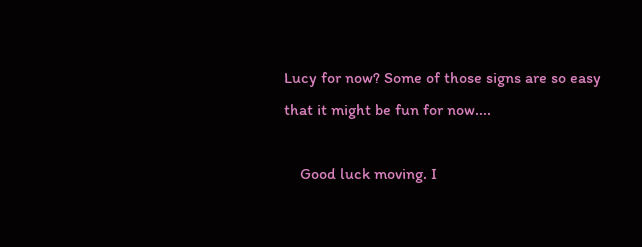Lucy for now? Some of those signs are so easy that it might be fun for now....

    Good luck moving. I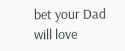bet your Dad will love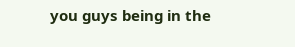you guys being in the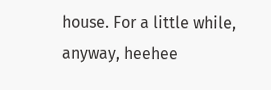house. For a little while, anyway, heehee